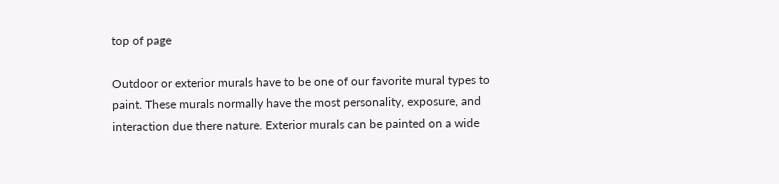top of page

Outdoor or exterior murals have to be one of our favorite mural types to paint. These murals normally have the most personality, exposure, and interaction due there nature. Exterior murals can be painted on a wide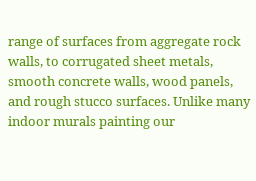range of surfaces from aggregate rock walls, to corrugated sheet metals, smooth concrete walls, wood panels, and rough stucco surfaces. Unlike many indoor murals painting our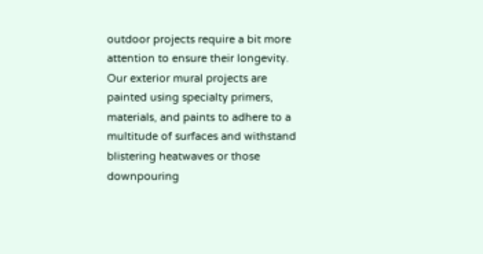outdoor projects require a bit more attention to ensure their longevity. Our exterior mural projects are painted using specialty primers, materials, and paints to adhere to a multitude of surfaces and withstand blistering heatwaves or those downpouring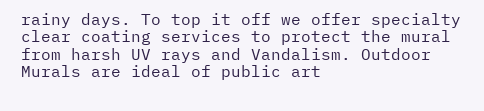rainy days. To top it off we offer specialty clear coating services to protect the mural from harsh UV rays and Vandalism. Outdoor Murals are ideal of public art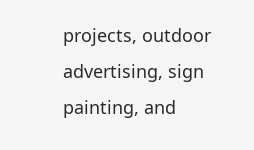projects, outdoor advertising, sign painting, and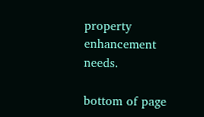property enhancement needs.

bottom of page